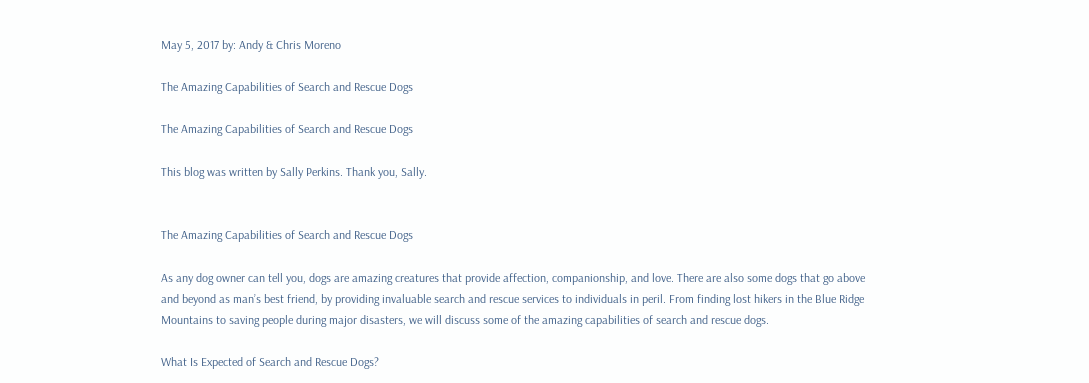May 5, 2017 by: Andy & Chris Moreno

The Amazing Capabilities of Search and Rescue Dogs

The Amazing Capabilities of Search and Rescue Dogs

This blog was written by Sally Perkins. Thank you, Sally.


The Amazing Capabilities of Search and Rescue Dogs

As any dog owner can tell you, dogs are amazing creatures that provide affection, companionship, and love. There are also some dogs that go above and beyond as man’s best friend, by providing invaluable search and rescue services to individuals in peril. From finding lost hikers in the Blue Ridge Mountains to saving people during major disasters, we will discuss some of the amazing capabilities of search and rescue dogs.

What Is Expected of Search and Rescue Dogs?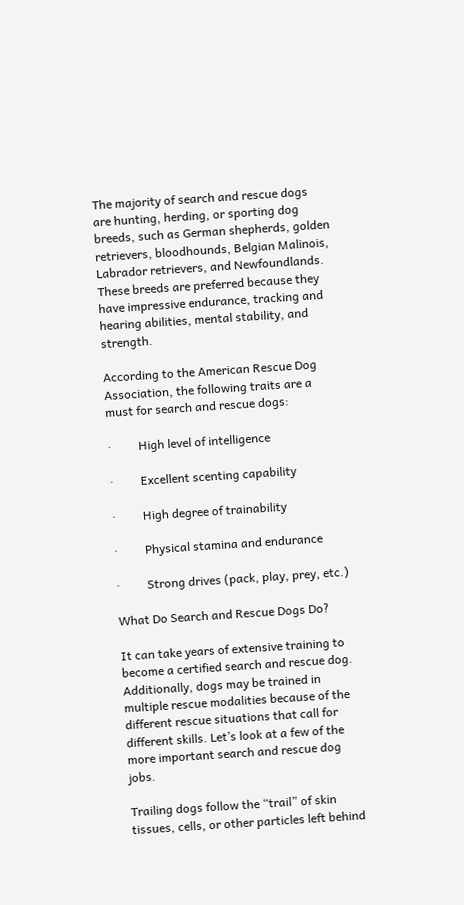The majority of search and rescue dogs are hunting, herding, or sporting dog breeds, such as German shepherds, golden retrievers, bloodhounds, Belgian Malinois, Labrador retrievers, and Newfoundlands. These breeds are preferred because they have impressive endurance, tracking and hearing abilities, mental stability, and strength.

According to the American Rescue Dog Association, the following traits are a must for search and rescue dogs:

·         High level of intelligence

·         Excellent scenting capability

·         High degree of trainability

·         Physical stamina and endurance

·         Strong drives (pack, play, prey, etc.)

What Do Search and Rescue Dogs Do?

It can take years of extensive training to become a certified search and rescue dog. Additionally, dogs may be trained in multiple rescue modalities because of the different rescue situations that call for different skills. Let’s look at a few of the more important search and rescue dog jobs.

Trailing dogs follow the “trail” of skin tissues, cells, or other particles left behind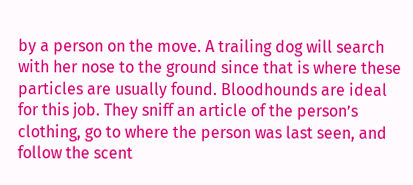by a person on the move. A trailing dog will search with her nose to the ground since that is where these particles are usually found. Bloodhounds are ideal for this job. They sniff an article of the person’s clothing, go to where the person was last seen, and follow the scent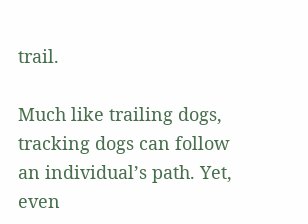trail.

Much like trailing dogs, tracking dogs can follow an individual’s path. Yet, even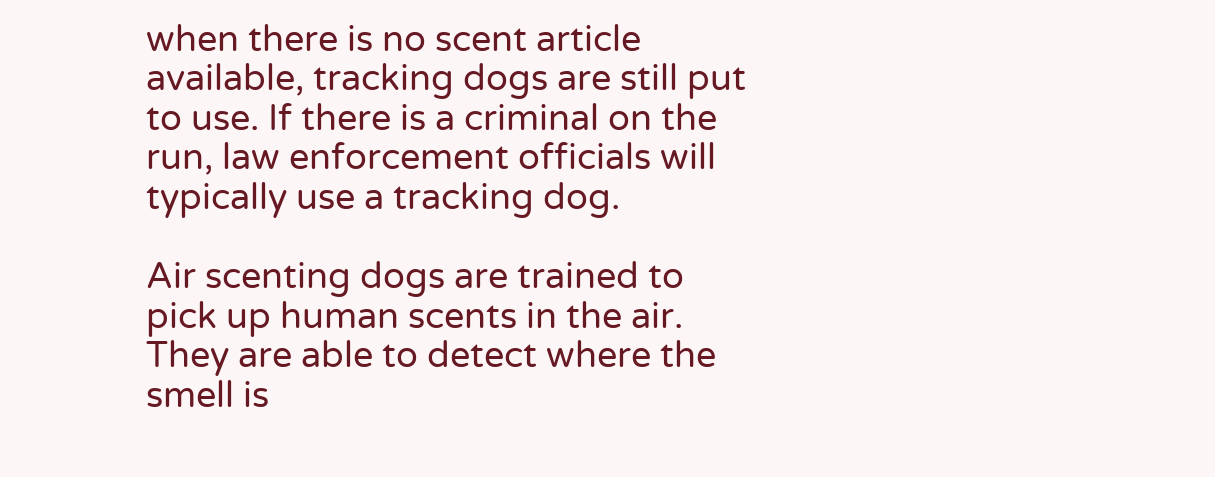when there is no scent article available, tracking dogs are still put to use. If there is a criminal on the run, law enforcement officials will typically use a tracking dog.

Air scenting dogs are trained to pick up human scents in the air. They are able to detect where the smell is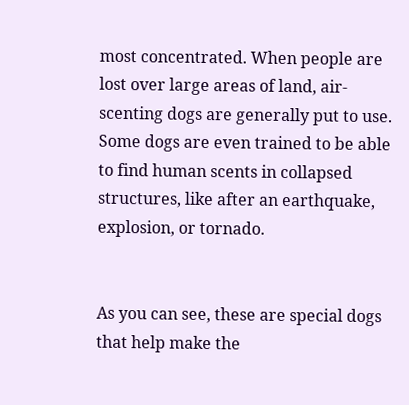most concentrated. When people are lost over large areas of land, air-scenting dogs are generally put to use. Some dogs are even trained to be able to find human scents in collapsed structures, like after an earthquake, explosion, or tornado.


As you can see, these are special dogs that help make the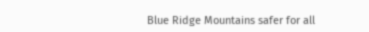Blue Ridge Mountains safer for all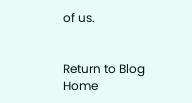of us.


Return to Blog Home